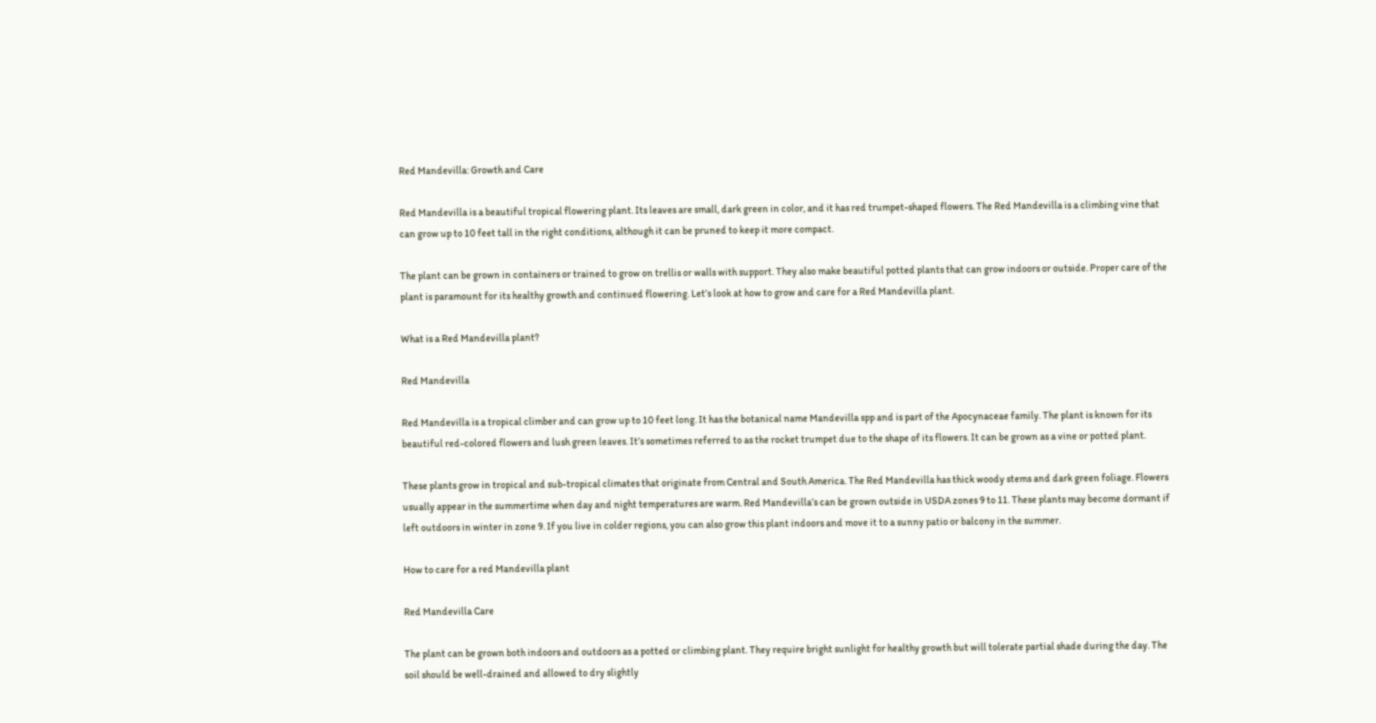Red Mandevilla: Growth and Care

Red Mandevilla is a beautiful tropical flowering plant. Its leaves are small, dark green in color, and it has red trumpet-shaped flowers. The Red Mandevilla is a climbing vine that can grow up to 10 feet tall in the right conditions, although it can be pruned to keep it more compact.

The plant can be grown in containers or trained to grow on trellis or walls with support. They also make beautiful potted plants that can grow indoors or outside. Proper care of the plant is paramount for its healthy growth and continued flowering. Let’s look at how to grow and care for a Red Mandevilla plant.

What is a Red Mandevilla plant?

Red Mandevilla

Red Mandevilla is a tropical climber and can grow up to 10 feet long. It has the botanical name Mandevilla spp and is part of the Apocynaceae family. The plant is known for its beautiful red-colored flowers and lush green leaves. It’s sometimes referred to as the rocket trumpet due to the shape of its flowers. It can be grown as a vine or potted plant.

These plants grow in tropical and sub-tropical climates that originate from Central and South America. The Red Mandevilla has thick woody stems and dark green foliage. Flowers usually appear in the summertime when day and night temperatures are warm. Red Mandevilla’s can be grown outside in USDA zones 9 to 11. These plants may become dormant if left outdoors in winter in zone 9. If you live in colder regions, you can also grow this plant indoors and move it to a sunny patio or balcony in the summer.

How to care for a red Mandevilla plant

Red Mandevilla Care

The plant can be grown both indoors and outdoors as a potted or climbing plant. They require bright sunlight for healthy growth but will tolerate partial shade during the day. The soil should be well-drained and allowed to dry slightly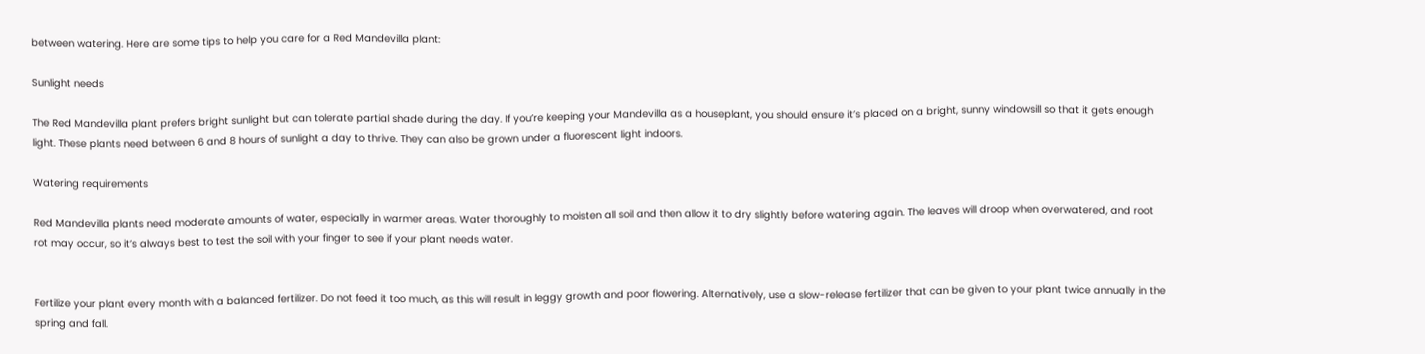between watering. Here are some tips to help you care for a Red Mandevilla plant:

Sunlight needs

The Red Mandevilla plant prefers bright sunlight but can tolerate partial shade during the day. If you’re keeping your Mandevilla as a houseplant, you should ensure it’s placed on a bright, sunny windowsill so that it gets enough light. These plants need between 6 and 8 hours of sunlight a day to thrive. They can also be grown under a fluorescent light indoors.

Watering requirements

Red Mandevilla plants need moderate amounts of water, especially in warmer areas. Water thoroughly to moisten all soil and then allow it to dry slightly before watering again. The leaves will droop when overwatered, and root rot may occur, so it’s always best to test the soil with your finger to see if your plant needs water.


Fertilize your plant every month with a balanced fertilizer. Do not feed it too much, as this will result in leggy growth and poor flowering. Alternatively, use a slow-release fertilizer that can be given to your plant twice annually in the spring and fall.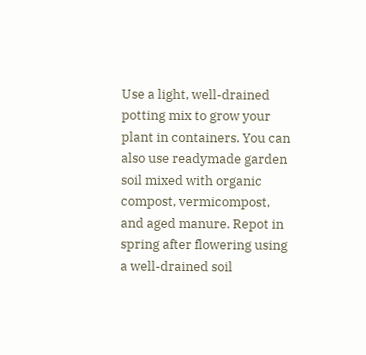Use a light, well-drained potting mix to grow your plant in containers. You can also use readymade garden soil mixed with organic compost, vermicompost, and aged manure. Repot in spring after flowering using a well-drained soil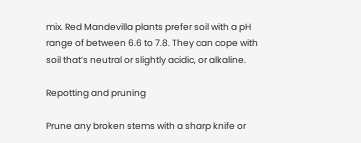mix. Red Mandevilla plants prefer soil with a pH range of between 6.6 to 7.8. They can cope with soil that’s neutral or slightly acidic, or alkaline.

Repotting and pruning

Prune any broken stems with a sharp knife or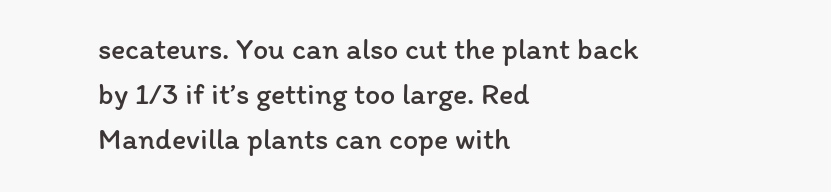secateurs. You can also cut the plant back by 1/3 if it’s getting too large. Red Mandevilla plants can cope with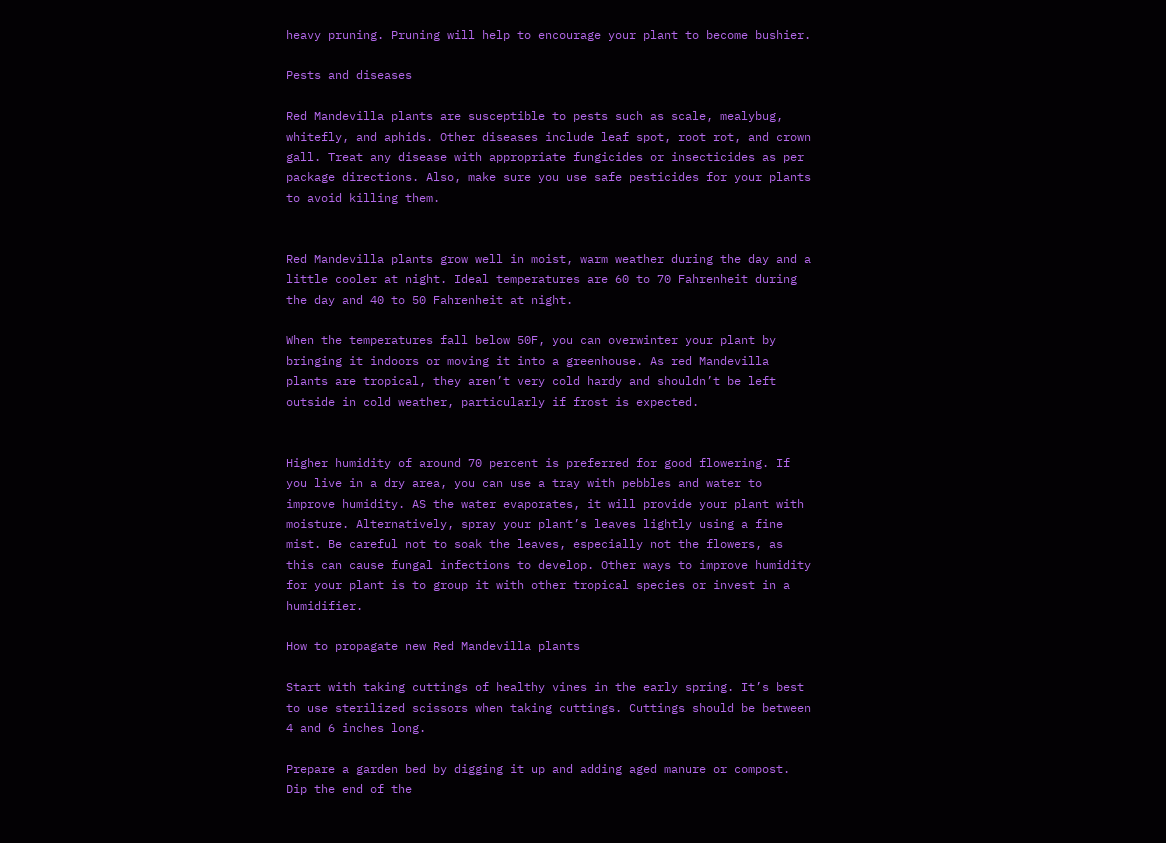heavy pruning. Pruning will help to encourage your plant to become bushier.

Pests and diseases

Red Mandevilla plants are susceptible to pests such as scale, mealybug, whitefly, and aphids. Other diseases include leaf spot, root rot, and crown gall. Treat any disease with appropriate fungicides or insecticides as per package directions. Also, make sure you use safe pesticides for your plants to avoid killing them.


Red Mandevilla plants grow well in moist, warm weather during the day and a little cooler at night. Ideal temperatures are 60 to 70 Fahrenheit during the day and 40 to 50 Fahrenheit at night.

When the temperatures fall below 50F, you can overwinter your plant by bringing it indoors or moving it into a greenhouse. As red Mandevilla plants are tropical, they aren’t very cold hardy and shouldn’t be left outside in cold weather, particularly if frost is expected.


Higher humidity of around 70 percent is preferred for good flowering. If you live in a dry area, you can use a tray with pebbles and water to improve humidity. AS the water evaporates, it will provide your plant with moisture. Alternatively, spray your plant’s leaves lightly using a fine mist. Be careful not to soak the leaves, especially not the flowers, as this can cause fungal infections to develop. Other ways to improve humidity for your plant is to group it with other tropical species or invest in a humidifier.

How to propagate new Red Mandevilla plants

Start with taking cuttings of healthy vines in the early spring. It’s best to use sterilized scissors when taking cuttings. Cuttings should be between 4 and 6 inches long.

Prepare a garden bed by digging it up and adding aged manure or compost. Dip the end of the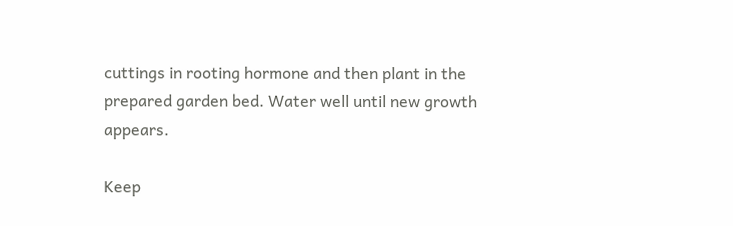cuttings in rooting hormone and then plant in the prepared garden bed. Water well until new growth appears.

Keep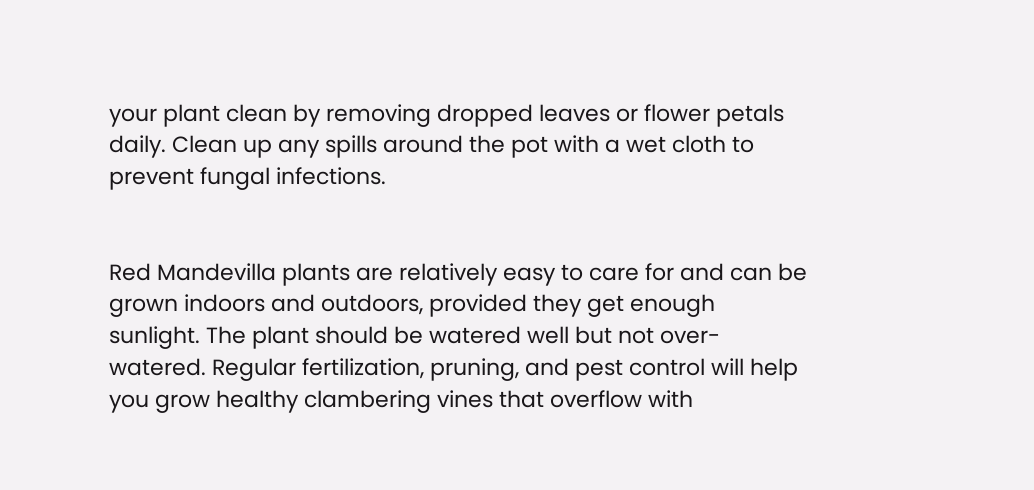your plant clean by removing dropped leaves or flower petals daily. Clean up any spills around the pot with a wet cloth to prevent fungal infections.


Red Mandevilla plants are relatively easy to care for and can be grown indoors and outdoors, provided they get enough sunlight. The plant should be watered well but not over-watered. Regular fertilization, pruning, and pest control will help you grow healthy clambering vines that overflow with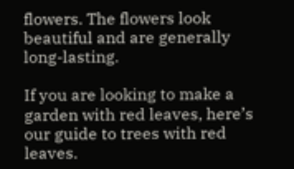flowers. The flowers look beautiful and are generally long-lasting.

If you are looking to make a garden with red leaves, here’s our guide to trees with red leaves.